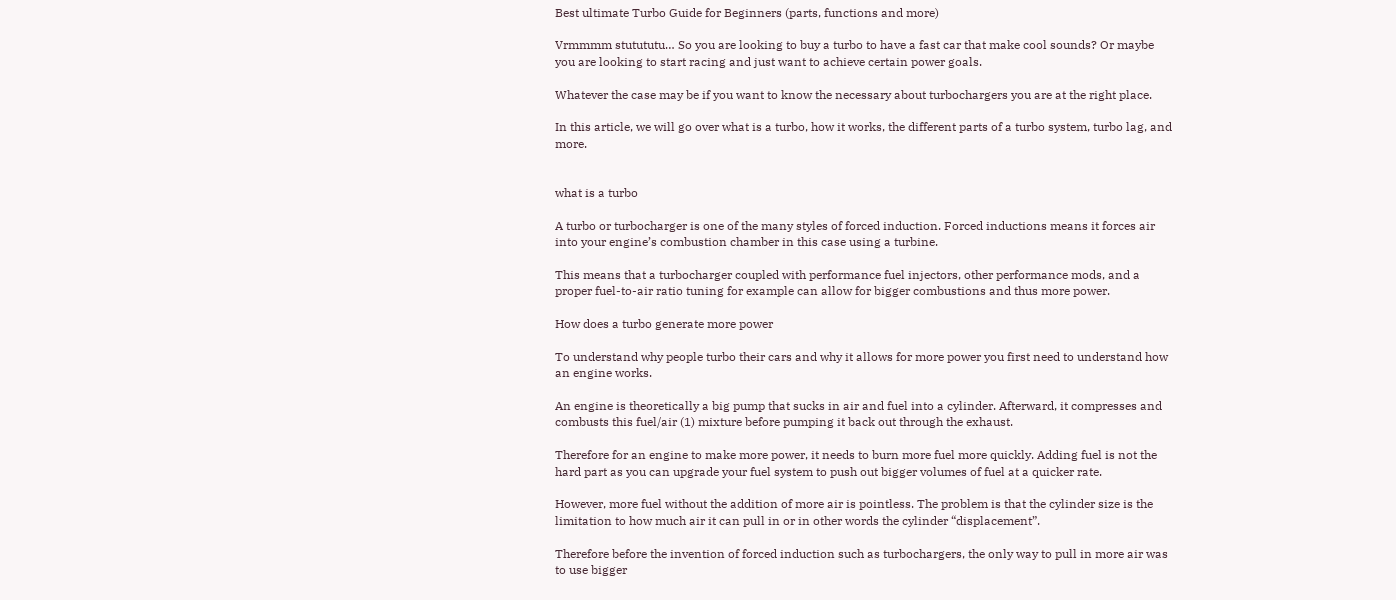Best ultimate Turbo Guide for Beginners (parts, functions and more)

Vrmmmm stutututu… So you are looking to buy a turbo to have a fast car that make cool sounds? Or maybe you are looking to start racing and just want to achieve certain power goals.

Whatever the case may be if you want to know the necessary about turbochargers you are at the right place.

In this article, we will go over what is a turbo, how it works, the different parts of a turbo system, turbo lag, and more.


what is a turbo

A turbo or turbocharger is one of the many styles of forced induction. Forced inductions means it forces air into your engine’s combustion chamber in this case using a turbine.

This means that a turbocharger coupled with performance fuel injectors, other performance mods, and a proper fuel-to-air ratio tuning for example can allow for bigger combustions and thus more power.

How does a turbo generate more power

To understand why people turbo their cars and why it allows for more power you first need to understand how an engine works.

An engine is theoretically a big pump that sucks in air and fuel into a cylinder. Afterward, it compresses and combusts this fuel/air (1) mixture before pumping it back out through the exhaust.

Therefore for an engine to make more power, it needs to burn more fuel more quickly. Adding fuel is not the hard part as you can upgrade your fuel system to push out bigger volumes of fuel at a quicker rate.

However, more fuel without the addition of more air is pointless. The problem is that the cylinder size is the limitation to how much air it can pull in or in other words the cylinder “displacement”.

Therefore before the invention of forced induction such as turbochargers, the only way to pull in more air was to use bigger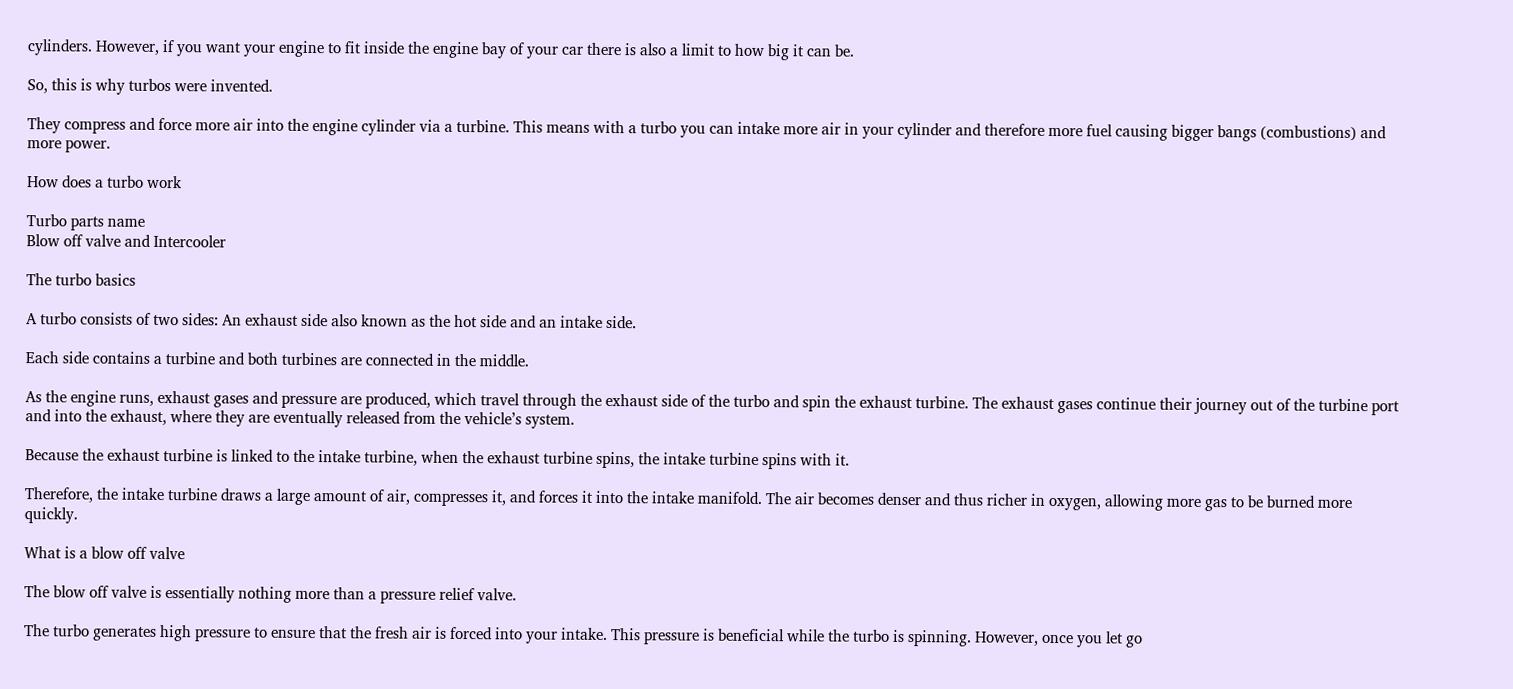cylinders. However, if you want your engine to fit inside the engine bay of your car there is also a limit to how big it can be.

So, this is why turbos were invented.

They compress and force more air into the engine cylinder via a turbine. This means with a turbo you can intake more air in your cylinder and therefore more fuel causing bigger bangs (combustions) and more power.

How does a turbo work

Turbo parts name
Blow off valve and Intercooler

The turbo basics

A turbo consists of two sides: An exhaust side also known as the hot side and an intake side.

Each side contains a turbine and both turbines are connected in the middle.

As the engine runs, exhaust gases and pressure are produced, which travel through the exhaust side of the turbo and spin the exhaust turbine. The exhaust gases continue their journey out of the turbine port and into the exhaust, where they are eventually released from the vehicle’s system.

Because the exhaust turbine is linked to the intake turbine, when the exhaust turbine spins, the intake turbine spins with it.

Therefore, the intake turbine draws a large amount of air, compresses it, and forces it into the intake manifold. The air becomes denser and thus richer in oxygen, allowing more gas to be burned more quickly.

What is a blow off valve

The blow off valve is essentially nothing more than a pressure relief valve.

The turbo generates high pressure to ensure that the fresh air is forced into your intake. This pressure is beneficial while the turbo is spinning. However, once you let go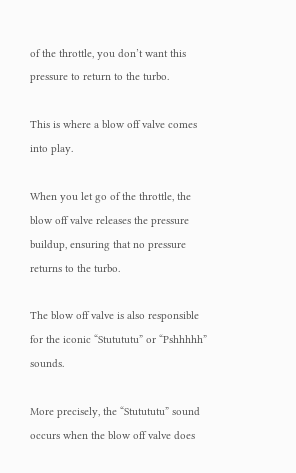of the throttle, you don’t want this pressure to return to the turbo.

This is where a blow off valve comes into play.

When you let go of the throttle, the blow off valve releases the pressure buildup, ensuring that no pressure returns to the turbo.

The blow off valve is also responsible for the iconic “Stutututu” or “Pshhhhh” sounds.

More precisely, the “Stutututu” sound occurs when the blow off valve does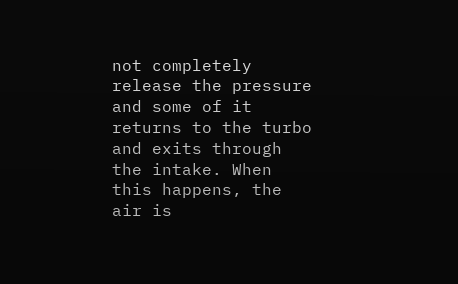not completely release the pressure and some of it returns to the turbo and exits through the intake. When this happens, the air is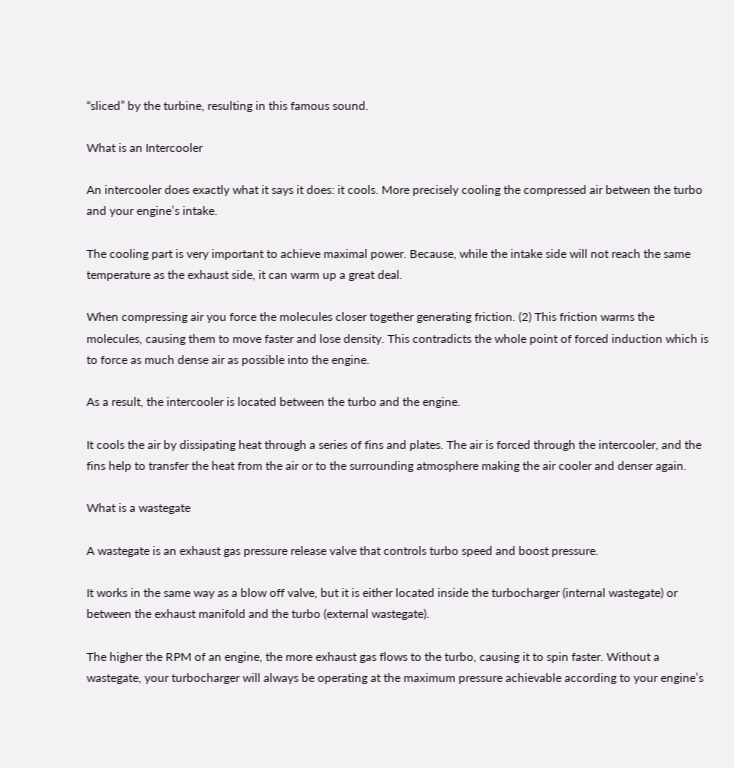“sliced” by the turbine, resulting in this famous sound.

What is an Intercooler

An intercooler does exactly what it says it does: it cools. More precisely cooling the compressed air between the turbo and your engine’s intake.

The cooling part is very important to achieve maximal power. Because, while the intake side will not reach the same temperature as the exhaust side, it can warm up a great deal.

When compressing air you force the molecules closer together generating friction. (2) This friction warms the molecules, causing them to move faster and lose density. This contradicts the whole point of forced induction which is to force as much dense air as possible into the engine.

As a result, the intercooler is located between the turbo and the engine.

It cools the air by dissipating heat through a series of fins and plates. The air is forced through the intercooler, and the fins help to transfer the heat from the air or to the surrounding atmosphere making the air cooler and denser again.

What is a wastegate

A wastegate is an exhaust gas pressure release valve that controls turbo speed and boost pressure.

It works in the same way as a blow off valve, but it is either located inside the turbocharger (internal wastegate) or between the exhaust manifold and the turbo (external wastegate).

The higher the RPM of an engine, the more exhaust gas flows to the turbo, causing it to spin faster. Without a wastegate, your turbocharger will always be operating at the maximum pressure achievable according to your engine’s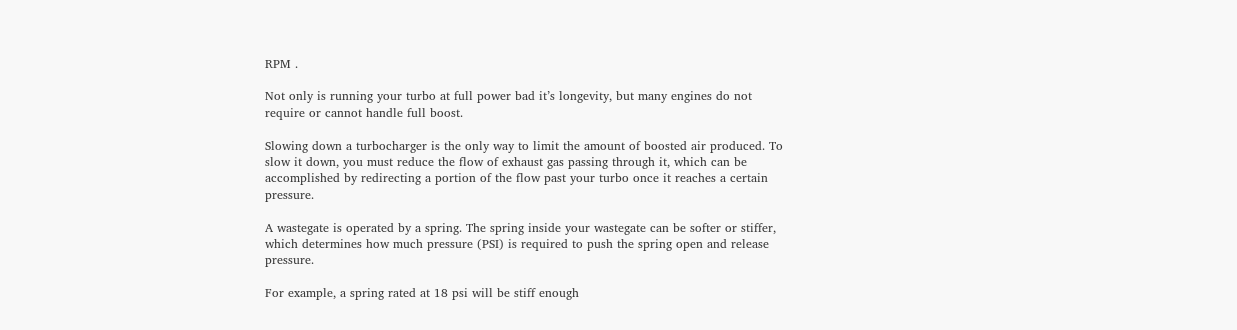RPM .

Not only is running your turbo at full power bad it’s longevity, but many engines do not require or cannot handle full boost.

Slowing down a turbocharger is the only way to limit the amount of boosted air produced. To slow it down, you must reduce the flow of exhaust gas passing through it, which can be accomplished by redirecting a portion of the flow past your turbo once it reaches a certain pressure.

A wastegate is operated by a spring. The spring inside your wastegate can be softer or stiffer, which determines how much pressure (PSI) is required to push the spring open and release pressure.

For example, a spring rated at 18 psi will be stiff enough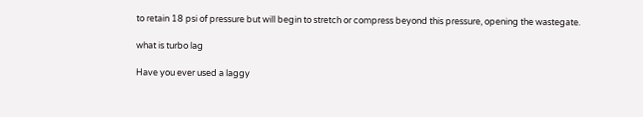to retain 18 psi of pressure but will begin to stretch or compress beyond this pressure, opening the wastegate.

what is turbo lag

Have you ever used a laggy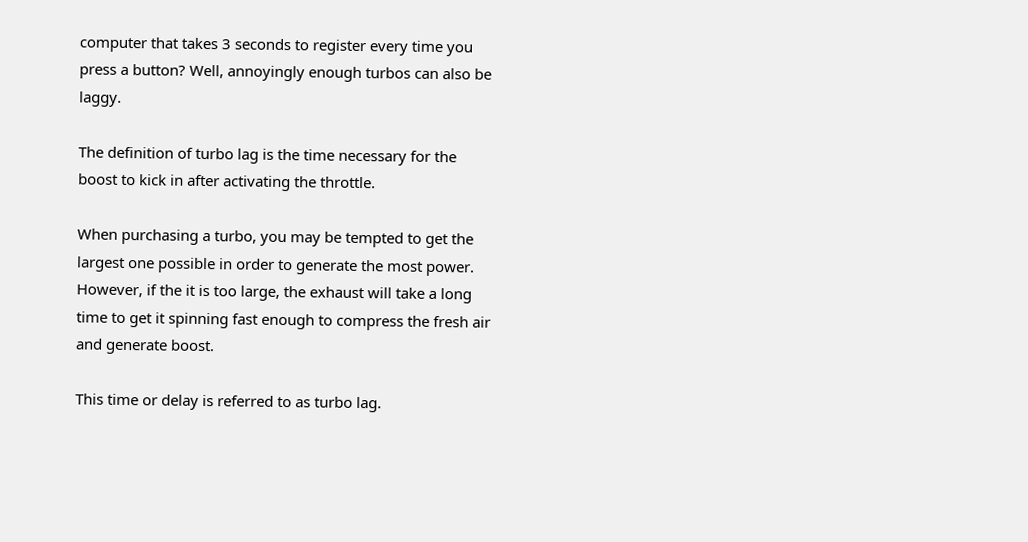computer that takes 3 seconds to register every time you press a button? Well, annoyingly enough turbos can also be laggy.

The definition of turbo lag is the time necessary for the boost to kick in after activating the throttle.

When purchasing a turbo, you may be tempted to get the largest one possible in order to generate the most power. However, if the it is too large, the exhaust will take a long time to get it spinning fast enough to compress the fresh air and generate boost.

This time or delay is referred to as turbo lag.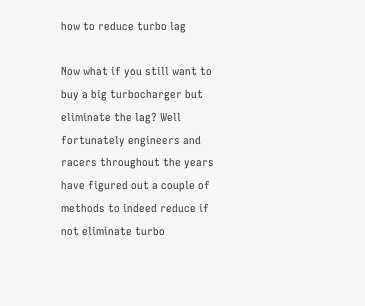how to reduce turbo lag

Now what if you still want to buy a big turbocharger but eliminate the lag? Well fortunately engineers and racers throughout the years have figured out a couple of methods to indeed reduce if not eliminate turbo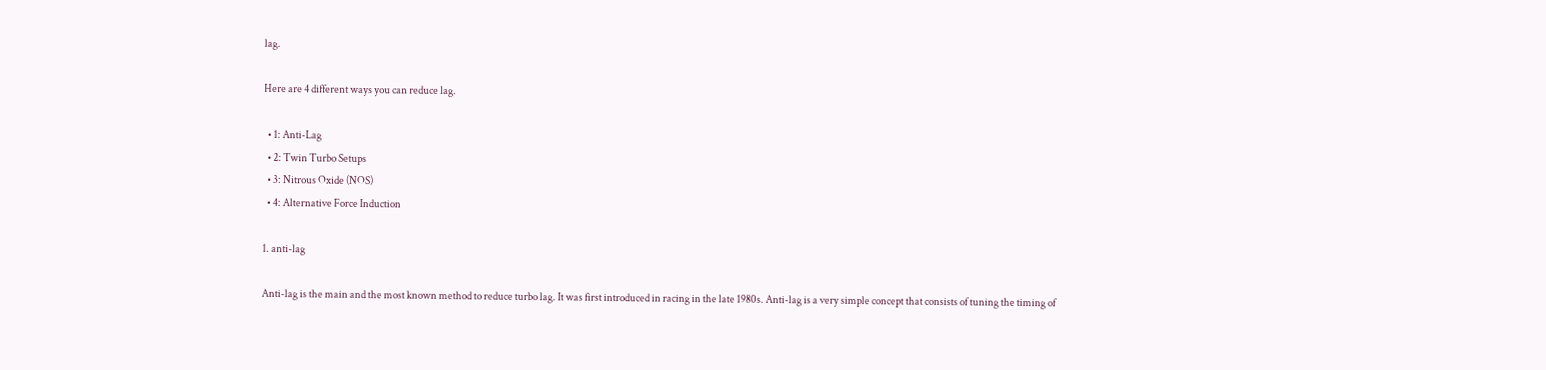lag.

Here are 4 different ways you can reduce lag.

  • 1: Anti-Lag
  • 2: Twin Turbo Setups
  • 3: Nitrous Oxide (NOS)
  • 4: Alternative Force Induction

1. anti-lag

Anti-lag is the main and the most known method to reduce turbo lag. It was first introduced in racing in the late 1980s. Anti-lag is a very simple concept that consists of tuning the timing of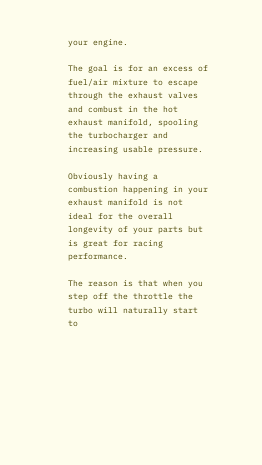your engine.

The goal is for an excess of fuel/air mixture to escape through the exhaust valves and combust in the hot exhaust manifold, spooling the turbocharger and increasing usable pressure.

Obviously having a combustion happening in your exhaust manifold is not ideal for the overall longevity of your parts but is great for racing performance.

The reason is that when you step off the throttle the turbo will naturally start to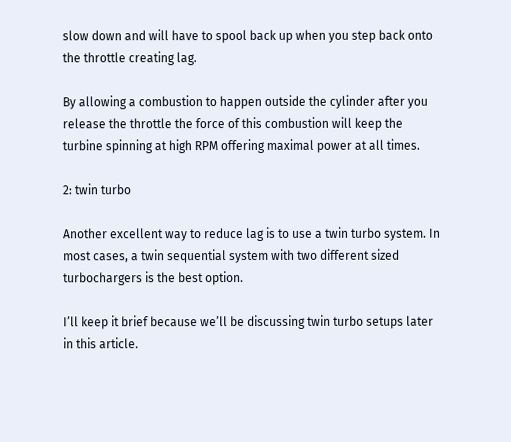slow down and will have to spool back up when you step back onto the throttle creating lag.

By allowing a combustion to happen outside the cylinder after you release the throttle the force of this combustion will keep the turbine spinning at high RPM offering maximal power at all times.

2: twin turbo

Another excellent way to reduce lag is to use a twin turbo system. In most cases, a twin sequential system with two different sized turbochargers is the best option.

I’ll keep it brief because we’ll be discussing twin turbo setups later in this article.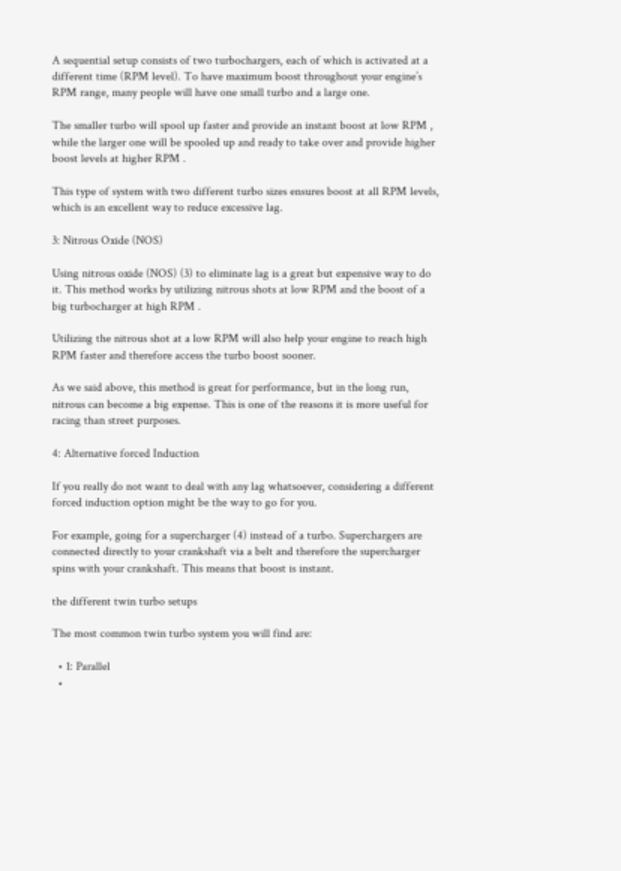A sequential setup consists of two turbochargers, each of which is activated at a different time (RPM level). To have maximum boost throughout your engine’s RPM range, many people will have one small turbo and a large one.

The smaller turbo will spool up faster and provide an instant boost at low RPM , while the larger one will be spooled up and ready to take over and provide higher boost levels at higher RPM .

This type of system with two different turbo sizes ensures boost at all RPM levels, which is an excellent way to reduce excessive lag.

3: Nitrous Oxide (NOS)

Using nitrous oxide (NOS) (3) to eliminate lag is a great but expensive way to do it. This method works by utilizing nitrous shots at low RPM and the boost of a big turbocharger at high RPM .

Utilizing the nitrous shot at a low RPM will also help your engine to reach high RPM faster and therefore access the turbo boost sooner.

As we said above, this method is great for performance, but in the long run, nitrous can become a big expense. This is one of the reasons it is more useful for racing than street purposes.

4: Alternative forced Induction

If you really do not want to deal with any lag whatsoever, considering a different forced induction option might be the way to go for you.

For example, going for a supercharger (4) instead of a turbo. Superchargers are connected directly to your crankshaft via a belt and therefore the supercharger spins with your crankshaft. This means that boost is instant.

the different twin turbo setups

The most common twin turbo system you will find are:

  • 1: Parallel
  •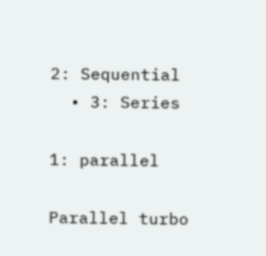2: Sequential
  • 3: Series

1: parallel

Parallel turbo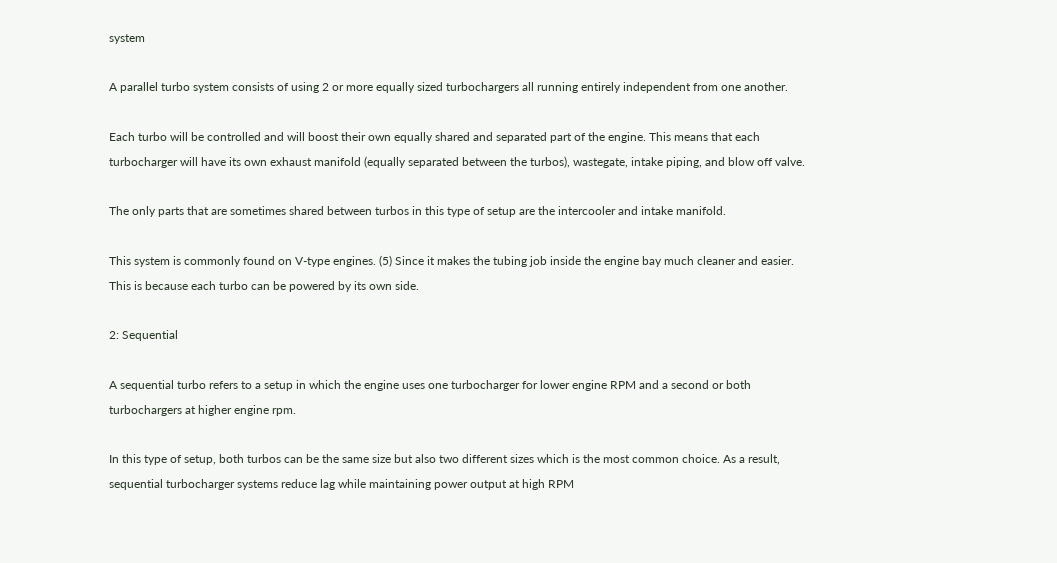system

A parallel turbo system consists of using 2 or more equally sized turbochargers all running entirely independent from one another.

Each turbo will be controlled and will boost their own equally shared and separated part of the engine. This means that each turbocharger will have its own exhaust manifold (equally separated between the turbos), wastegate, intake piping, and blow off valve.

The only parts that are sometimes shared between turbos in this type of setup are the intercooler and intake manifold.

This system is commonly found on V-type engines. (5) Since it makes the tubing job inside the engine bay much cleaner and easier. This is because each turbo can be powered by its own side.

2: Sequential

A sequential turbo refers to a setup in which the engine uses one turbocharger for lower engine RPM and a second or both turbochargers at higher engine rpm.

In this type of setup, both turbos can be the same size but also two different sizes which is the most common choice. As a result, sequential turbocharger systems reduce lag while maintaining power output at high RPM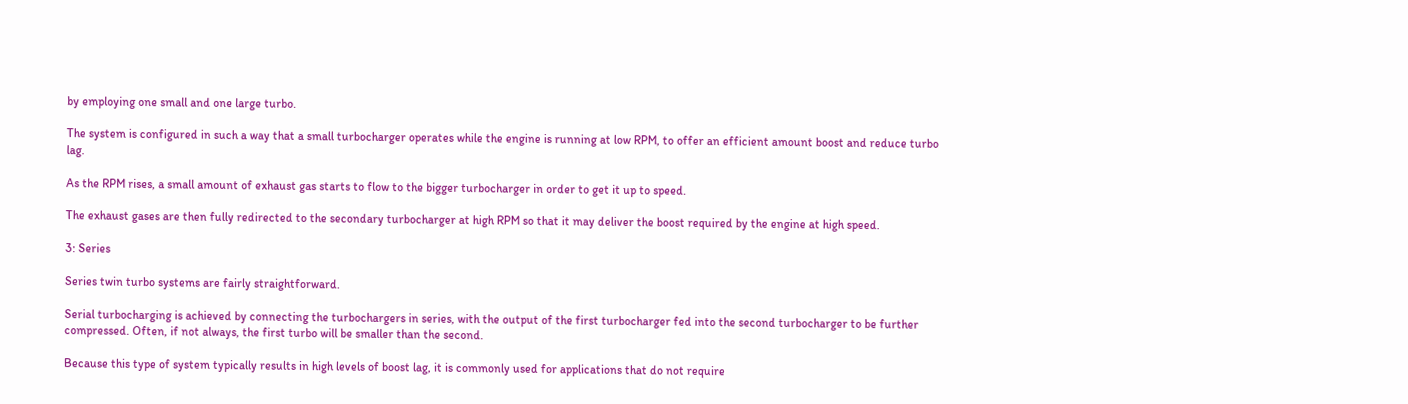by employing one small and one large turbo.

The system is configured in such a way that a small turbocharger operates while the engine is running at low RPM, to offer an efficient amount boost and reduce turbo lag.

As the RPM rises, a small amount of exhaust gas starts to flow to the bigger turbocharger in order to get it up to speed.

The exhaust gases are then fully redirected to the secondary turbocharger at high RPM so that it may deliver the boost required by the engine at high speed.

3: Series

Series twin turbo systems are fairly straightforward.

Serial turbocharging is achieved by connecting the turbochargers in series, with the output of the first turbocharger fed into the second turbocharger to be further compressed. Often, if not always, the first turbo will be smaller than the second.

Because this type of system typically results in high levels of boost lag, it is commonly used for applications that do not require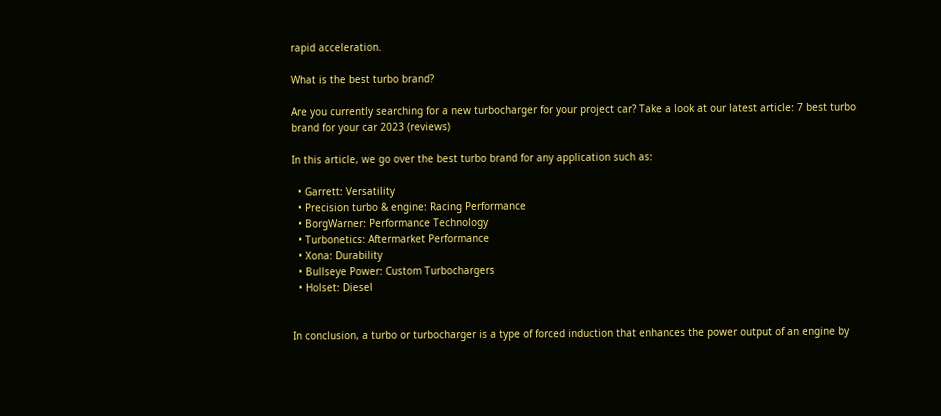rapid acceleration.

What is the best turbo brand?

Are you currently searching for a new turbocharger for your project car? Take a look at our latest article: 7 best turbo brand for your car 2023 (reviews)

In this article, we go over the best turbo brand for any application such as:

  • Garrett: Versatility
  • Precision turbo & engine: Racing Performance
  • BorgWarner: Performance Technology
  • Turbonetics: Aftermarket Performance
  • Xona: Durability
  • Bullseye Power: Custom Turbochargers
  • Holset: Diesel


In conclusion, a turbo or turbocharger is a type of forced induction that enhances the power output of an engine by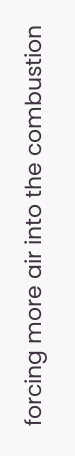forcing more air into the combustion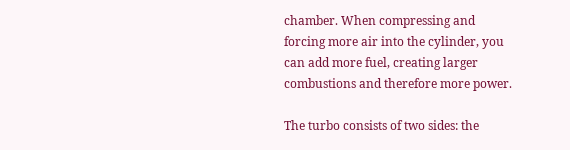chamber. When compressing and forcing more air into the cylinder, you can add more fuel, creating larger combustions and therefore more power.

The turbo consists of two sides: the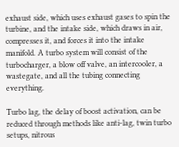exhaust side, which uses exhaust gases to spin the turbine, and the intake side, which draws in air, compresses it, and forces it into the intake manifold. A turbo system will consist of the turbocharger, a blow off valve, an intercooler, a wastegate, and all the tubing connecting everything.

Turbo lag, the delay of boost activation, can be reduced through methods like anti-lag, twin turbo setups, nitrous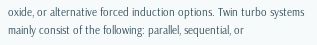oxide, or alternative forced induction options. Twin turbo systems mainly consist of the following: parallel, sequential, or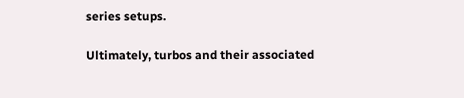series setups.

Ultimately, turbos and their associated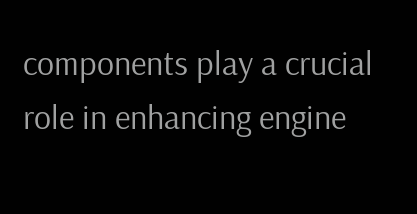components play a crucial role in enhancing engine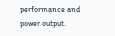performance and power output.